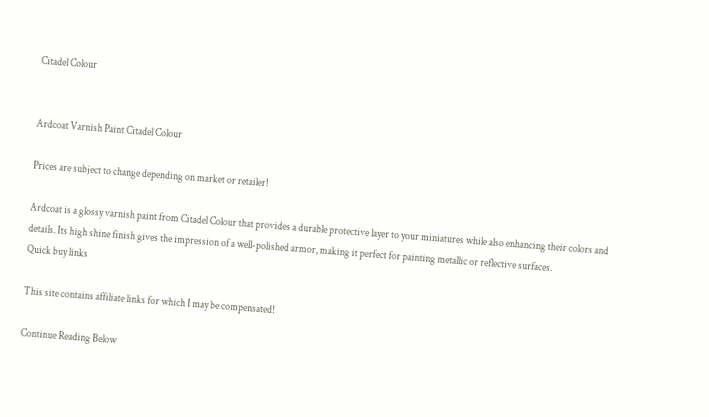Citadel Colour


Ardcoat Varnish Paint Citadel Colour

Prices are subject to change depending on market or retailer!

Ardcoat is a glossy varnish paint from Citadel Colour that provides a durable protective layer to your miniatures while also enhancing their colors and details. Its high shine finish gives the impression of a well-polished armor, making it perfect for painting metallic or reflective surfaces.
Quick buy links

This site contains affiliate links for which I may be compensated!

Continue Reading Below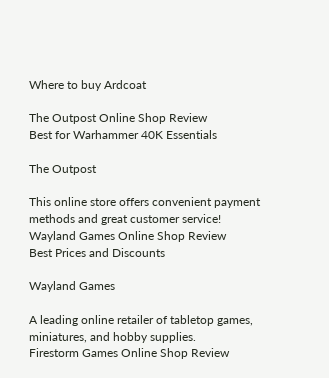Where to buy Ardcoat

The Outpost Online Shop Review
Best for Warhammer 40K Essentials

The Outpost

This online store offers convenient payment methods and great customer service!
Wayland Games Online Shop Review
Best Prices and Discounts

Wayland Games

A leading online retailer of tabletop games, miniatures, and hobby supplies.
Firestorm Games Online Shop Review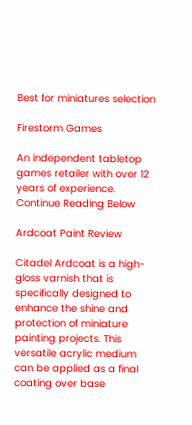Best for miniatures selection

Firestorm Games

An independent tabletop games retailer with over 12 years of experience.
Continue Reading Below

Ardcoat Paint Review

Citadel Ardcoat is a high-gloss varnish that is specifically designed to enhance the shine and protection of miniature painting projects. This versatile acrylic medium can be applied as a final coating over base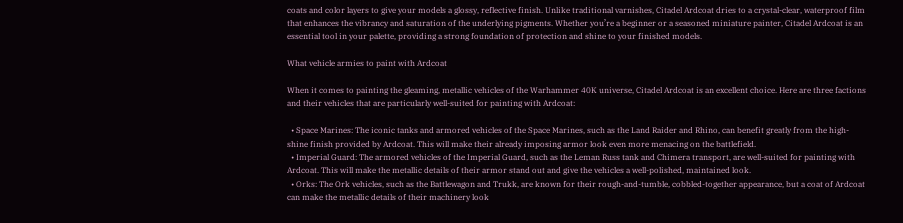coats and color layers to give your models a glossy, reflective finish. Unlike traditional varnishes, Citadel Ardcoat dries to a crystal-clear, waterproof film that enhances the vibrancy and saturation of the underlying pigments. Whether you’re a beginner or a seasoned miniature painter, Citadel Ardcoat is an essential tool in your palette, providing a strong foundation of protection and shine to your finished models.

What vehicle armies to paint with Ardcoat

When it comes to painting the gleaming, metallic vehicles of the Warhammer 40K universe, Citadel Ardcoat is an excellent choice. Here are three factions and their vehicles that are particularly well-suited for painting with Ardcoat:

  • Space Marines: The iconic tanks and armored vehicles of the Space Marines, such as the Land Raider and Rhino, can benefit greatly from the high-shine finish provided by Ardcoat. This will make their already imposing armor look even more menacing on the battlefield.
  • Imperial Guard: The armored vehicles of the Imperial Guard, such as the Leman Russ tank and Chimera transport, are well-suited for painting with Ardcoat. This will make the metallic details of their armor stand out and give the vehicles a well-polished, maintained look.
  • Orks: The Ork vehicles, such as the Battlewagon and Trukk, are known for their rough-and-tumble, cobbled-together appearance, but a coat of Ardcoat can make the metallic details of their machinery look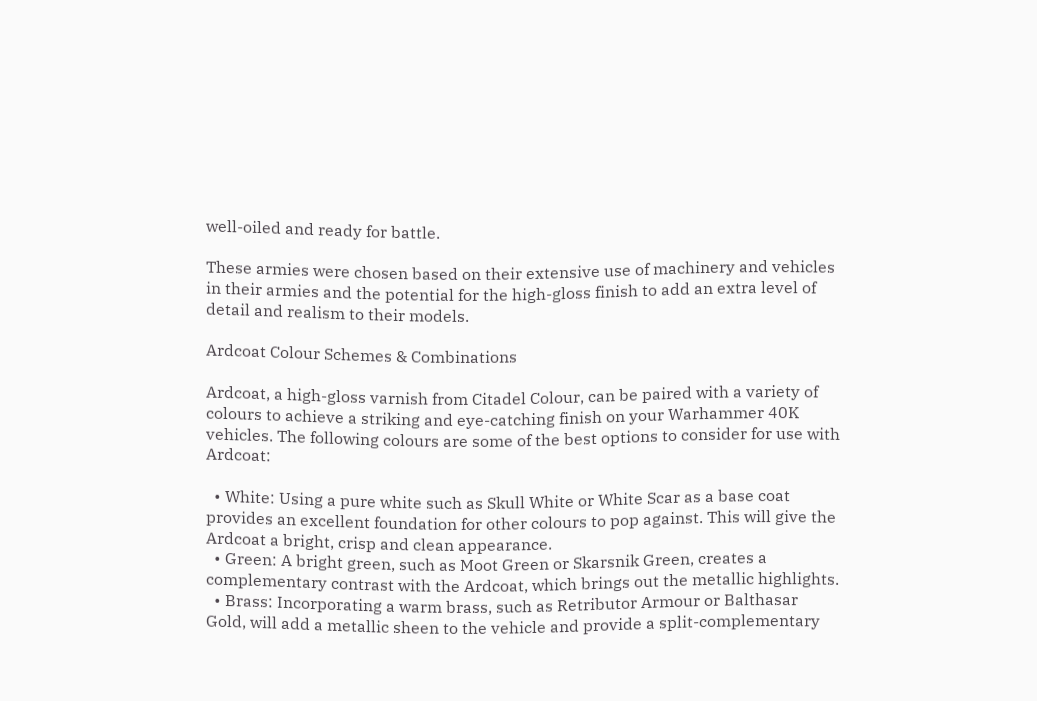well-oiled and ready for battle.

These armies were chosen based on their extensive use of machinery and vehicles in their armies and the potential for the high-gloss finish to add an extra level of detail and realism to their models.

Ardcoat Colour Schemes & Combinations

Ardcoat, a high-gloss varnish from Citadel Colour, can be paired with a variety of colours to achieve a striking and eye-catching finish on your Warhammer 40K vehicles. The following colours are some of the best options to consider for use with Ardcoat:

  • White: Using a pure white such as Skull White or White Scar as a base coat provides an excellent foundation for other colours to pop against. This will give the Ardcoat a bright, crisp and clean appearance.
  • Green: A bright green, such as Moot Green or Skarsnik Green, creates a complementary contrast with the Ardcoat, which brings out the metallic highlights.
  • Brass: Incorporating a warm brass, such as Retributor Armour or Balthasar Gold, will add a metallic sheen to the vehicle and provide a split-complementary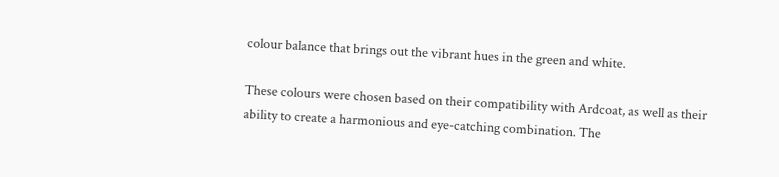colour balance that brings out the vibrant hues in the green and white.

These colours were chosen based on their compatibility with Ardcoat, as well as their ability to create a harmonious and eye-catching combination. The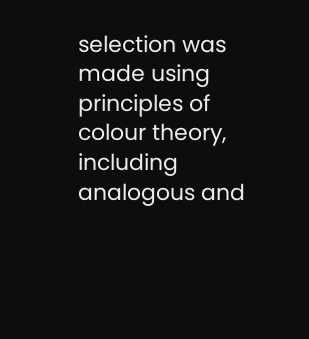selection was made using principles of colour theory, including analogous and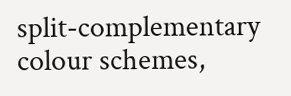split-complementary colour schemes,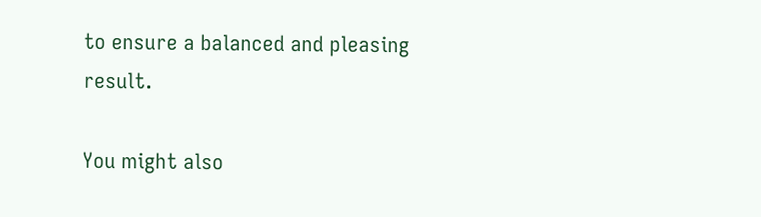to ensure a balanced and pleasing result.

You might also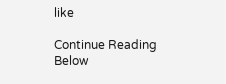like

Continue Reading Below